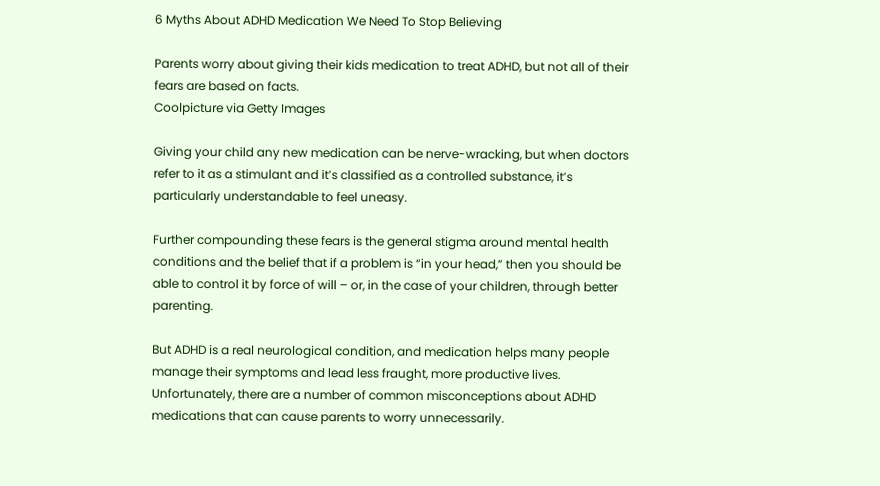6 Myths About ADHD Medication We Need To Stop Believing

Parents worry about giving their kids medication to treat ADHD, but not all of their fears are based on facts.
Coolpicture via Getty Images

Giving your child any new medication can be nerve-wracking, but when doctors refer to it as a stimulant and it’s classified as a controlled substance, it’s particularly understandable to feel uneasy.

Further compounding these fears is the general stigma around mental health conditions and the belief that if a problem is “in your head,” then you should be able to control it by force of will – or, in the case of your children, through better parenting.

But ADHD is a real neurological condition, and medication helps many people manage their symptoms and lead less fraught, more productive lives. Unfortunately, there are a number of common misconceptions about ADHD medications that can cause parents to worry unnecessarily.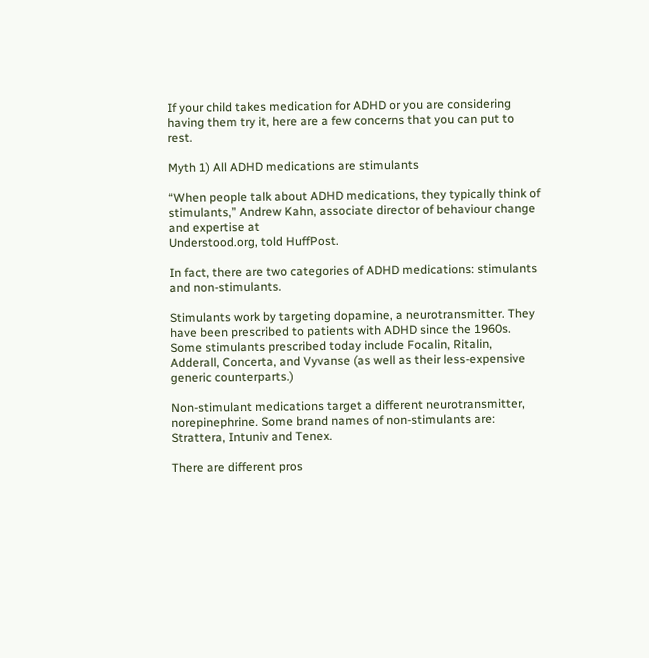If your child takes medication for ADHD or you are considering having them try it, here are a few concerns that you can put to rest.

Myth 1) All ADHD medications are stimulants

“When people talk about ADHD medications, they typically think of stimulants,” Andrew Kahn, associate director of behaviour change and expertise at
Understood.org, told HuffPost.

In fact, there are two categories of ADHD medications: stimulants and non-stimulants.

Stimulants work by targeting dopamine, a neurotransmitter. They have been prescribed to patients with ADHD since the 1960s. Some stimulants prescribed today include Focalin, Ritalin, Adderall, Concerta, and Vyvanse (as well as their less-expensive generic counterparts.)

Non-stimulant medications target a different neurotransmitter, norepinephrine. Some brand names of non-stimulants are: Strattera, Intuniv and Tenex.

There are different pros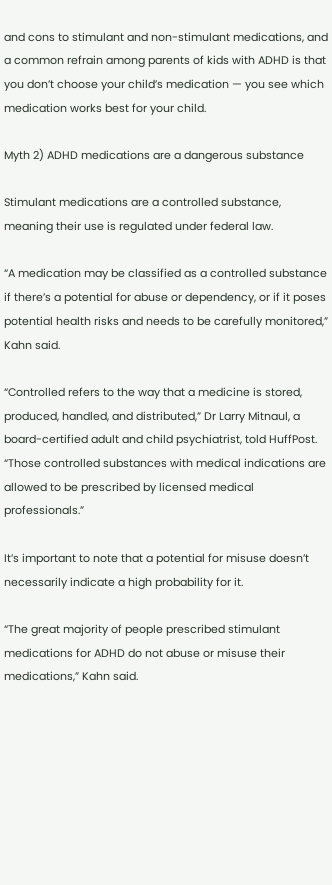and cons to stimulant and non-stimulant medications, and a common refrain among parents of kids with ADHD is that you don’t choose your child’s medication — you see which medication works best for your child.

Myth 2) ADHD medications are a dangerous substance

Stimulant medications are a controlled substance, meaning their use is regulated under federal law.

“A medication may be classified as a controlled substance if there’s a potential for abuse or dependency, or if it poses potential health risks and needs to be carefully monitored,” Kahn said.

“Controlled refers to the way that a medicine is stored, produced, handled, and distributed,” Dr Larry Mitnaul, a board-certified adult and child psychiatrist, told HuffPost. “Those controlled substances with medical indications are allowed to be prescribed by licensed medical professionals.”

It’s important to note that a potential for misuse doesn’t necessarily indicate a high probability for it.

“The great majority of people prescribed stimulant medications for ADHD do not abuse or misuse their medications,” Kahn said.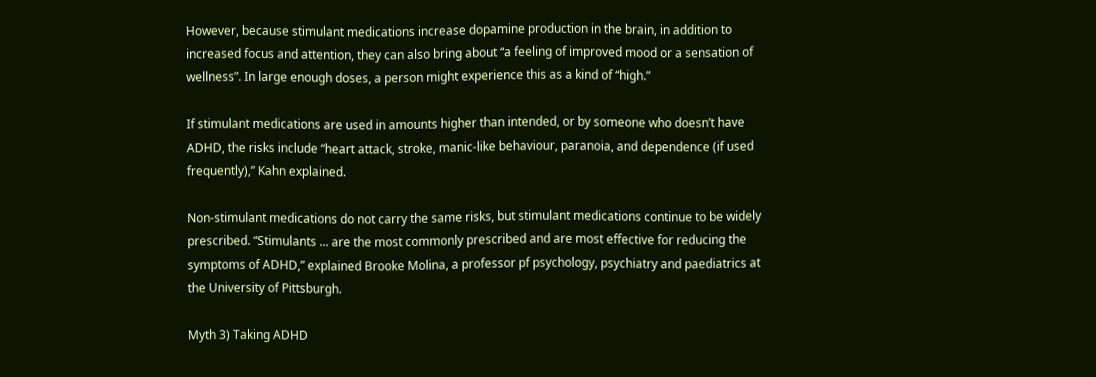However, because stimulant medications increase dopamine production in the brain, in addition to increased focus and attention, they can also bring about “a feeling of improved mood or a sensation of wellness”. In large enough doses, a person might experience this as a kind of “high.”

If stimulant medications are used in amounts higher than intended, or by someone who doesn’t have ADHD, the risks include “heart attack, stroke, manic-like behaviour, paranoia, and dependence (if used frequently),” Kahn explained.

Non-stimulant medications do not carry the same risks, but stimulant medications continue to be widely prescribed. “Stimulants ... are the most commonly prescribed and are most effective for reducing the symptoms of ADHD,” explained Brooke Molina, a professor pf psychology, psychiatry and paediatrics at the University of Pittsburgh.

Myth 3) Taking ADHD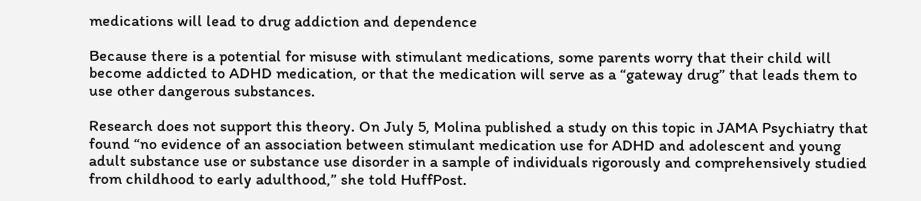medications will lead to drug addiction and dependence

Because there is a potential for misuse with stimulant medications, some parents worry that their child will become addicted to ADHD medication, or that the medication will serve as a “gateway drug” that leads them to use other dangerous substances.

Research does not support this theory. On July 5, Molina published a study on this topic in JAMA Psychiatry that found “no evidence of an association between stimulant medication use for ADHD and adolescent and young adult substance use or substance use disorder in a sample of individuals rigorously and comprehensively studied from childhood to early adulthood,” she told HuffPost.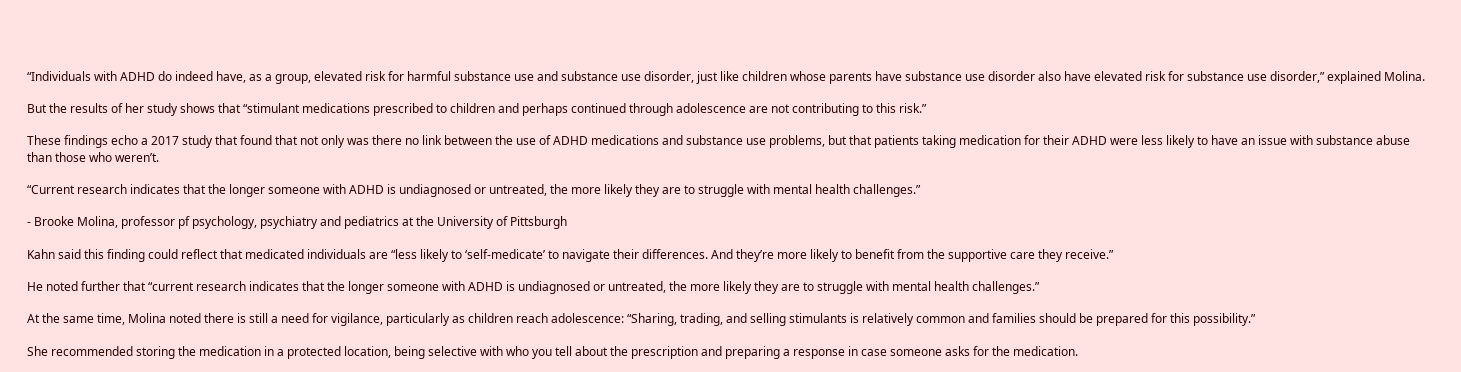“Individuals with ADHD do indeed have, as a group, elevated risk for harmful substance use and substance use disorder, just like children whose parents have substance use disorder also have elevated risk for substance use disorder,” explained Molina.

But the results of her study shows that “stimulant medications prescribed to children and perhaps continued through adolescence are not contributing to this risk.”

These findings echo a 2017 study that found that not only was there no link between the use of ADHD medications and substance use problems, but that patients taking medication for their ADHD were less likely to have an issue with substance abuse than those who weren’t.

“Current research indicates that the longer someone with ADHD is undiagnosed or untreated, the more likely they are to struggle with mental health challenges.”

- Brooke Molina, professor pf psychology, psychiatry and pediatrics at the University of Pittsburgh

Kahn said this finding could reflect that medicated individuals are “less likely to ‘self-medicate’ to navigate their differences. And they’re more likely to benefit from the supportive care they receive.”

He noted further that “current research indicates that the longer someone with ADHD is undiagnosed or untreated, the more likely they are to struggle with mental health challenges.”

At the same time, Molina noted there is still a need for vigilance, particularly as children reach adolescence: “Sharing, trading, and selling stimulants is relatively common and families should be prepared for this possibility.”

She recommended storing the medication in a protected location, being selective with who you tell about the prescription and preparing a response in case someone asks for the medication.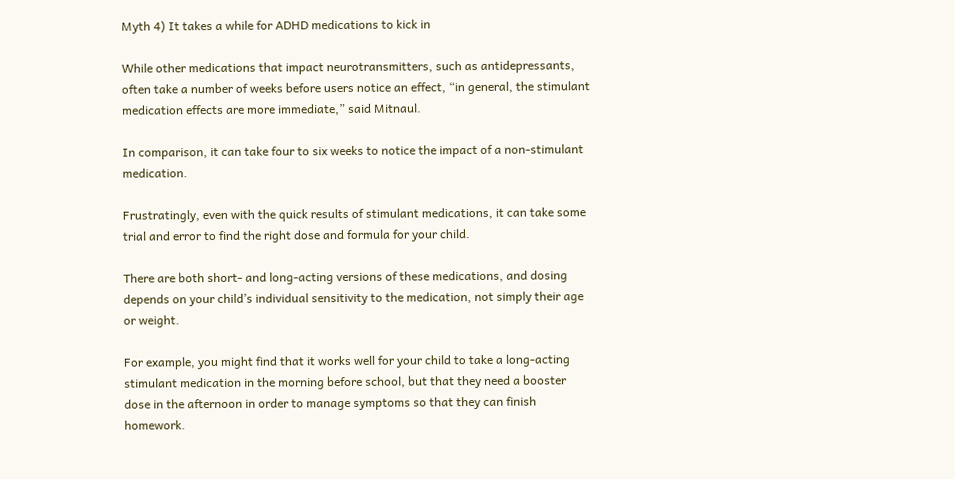Myth 4) It takes a while for ADHD medications to kick in

While other medications that impact neurotransmitters, such as antidepressants, often take a number of weeks before users notice an effect, “in general, the stimulant medication effects are more immediate,” said Mitnaul.

In comparison, it can take four to six weeks to notice the impact of a non-stimulant medication.

Frustratingly, even with the quick results of stimulant medications, it can take some trial and error to find the right dose and formula for your child.

There are both short- and long-acting versions of these medications, and dosing depends on your child’s individual sensitivity to the medication, not simply their age or weight.

For example, you might find that it works well for your child to take a long-acting stimulant medication in the morning before school, but that they need a booster dose in the afternoon in order to manage symptoms so that they can finish homework.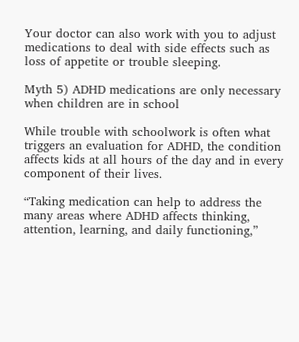Your doctor can also work with you to adjust medications to deal with side effects such as loss of appetite or trouble sleeping.

Myth 5) ADHD medications are only necessary when children are in school

While trouble with schoolwork is often what triggers an evaluation for ADHD, the condition affects kids at all hours of the day and in every component of their lives.

“Taking medication can help to address the many areas where ADHD affects thinking, attention, learning, and daily functioning,”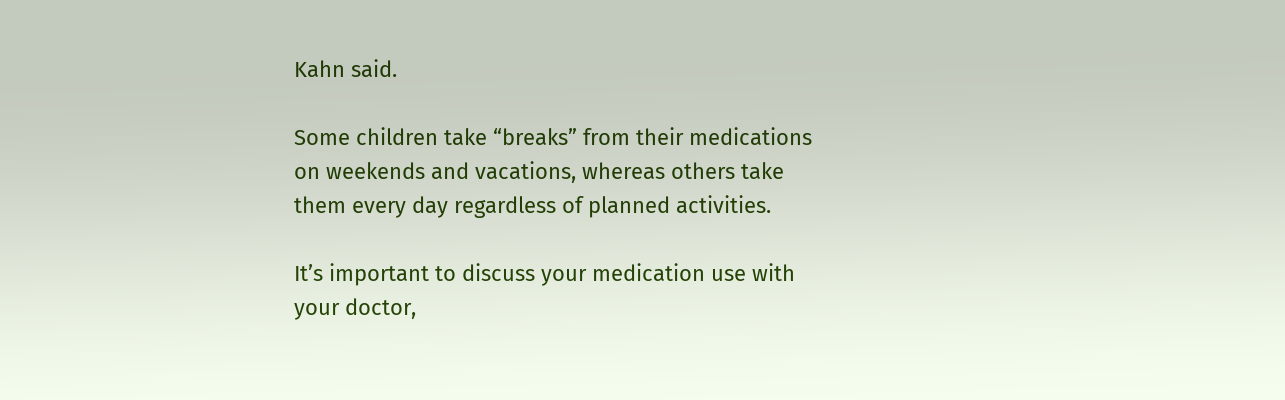Kahn said.

Some children take “breaks” from their medications on weekends and vacations, whereas others take them every day regardless of planned activities.

It’s important to discuss your medication use with your doctor,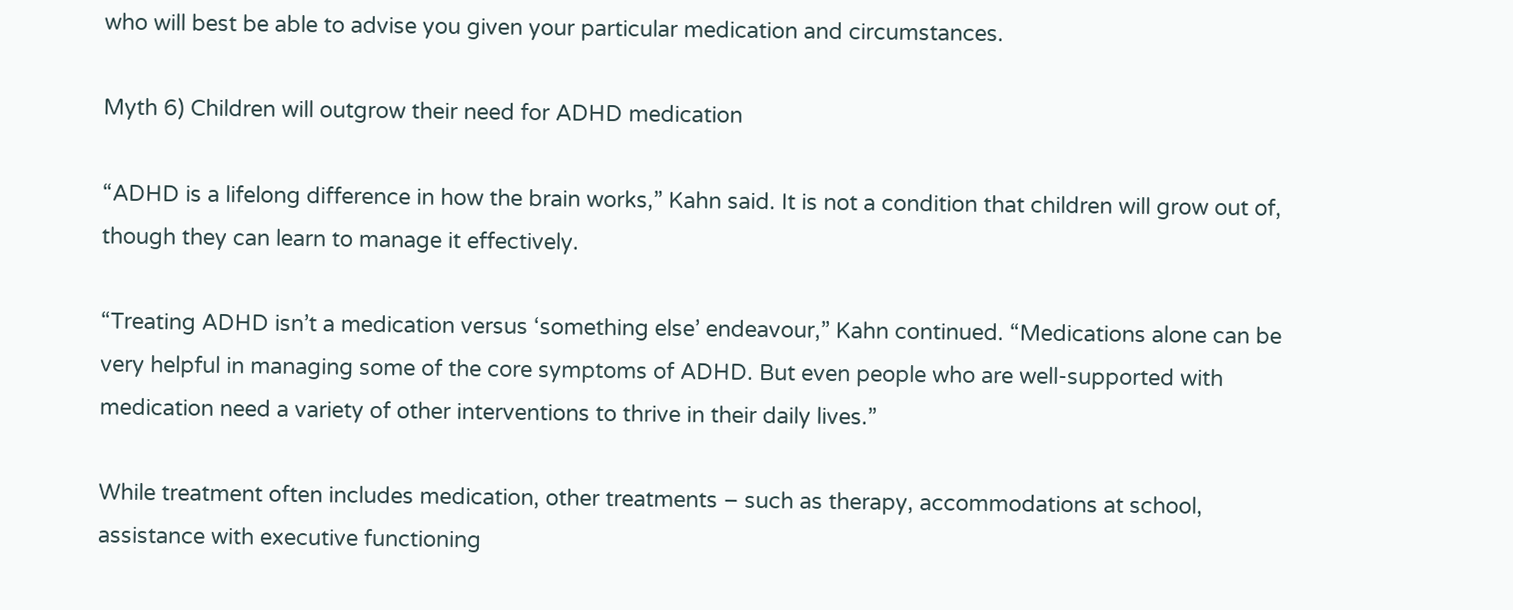who will best be able to advise you given your particular medication and circumstances.

Myth 6) Children will outgrow their need for ADHD medication

“ADHD is a lifelong difference in how the brain works,” Kahn said. It is not a condition that children will grow out of, though they can learn to manage it effectively.

“Treating ADHD isn’t a medication versus ‘something else’ endeavour,” Kahn continued. “Medications alone can be very helpful in managing some of the core symptoms of ADHD. But even people who are well-supported with medication need a variety of other interventions to thrive in their daily lives.”

While treatment often includes medication, other treatments – such as therapy, accommodations at school, assistance with executive functioning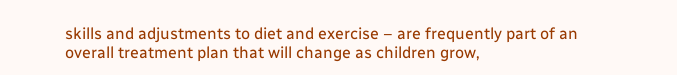skills and adjustments to diet and exercise – are frequently part of an overall treatment plan that will change as children grow,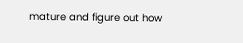mature and figure out how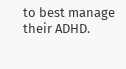to best manage their ADHD.